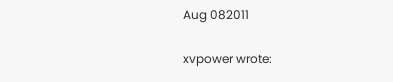Aug 082011

xvpower wrote: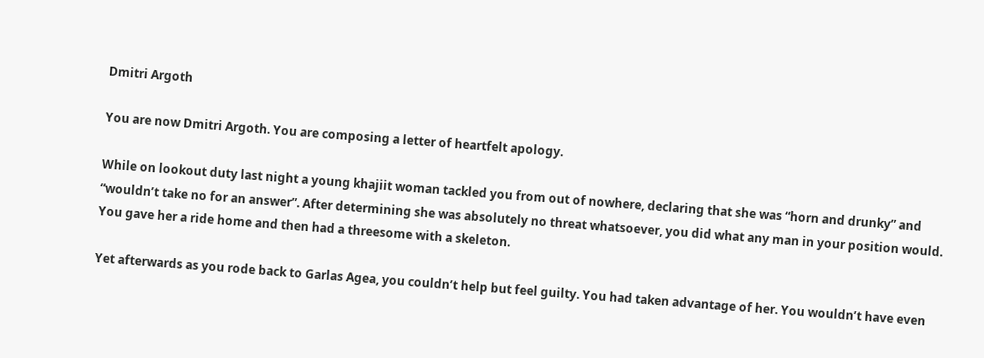Dmitri Argoth

You are now Dmitri Argoth. You are composing a letter of heartfelt apology.

While on lookout duty last night a young khajiit woman tackled you from out of nowhere, declaring that she was “horn and drunky” and “wouldn’t take no for an answer”. After determining she was absolutely no threat whatsoever, you did what any man in your position would. You gave her a ride home and then had a threesome with a skeleton.

Yet afterwards as you rode back to Garlas Agea, you couldn’t help but feel guilty. You had taken advantage of her. You wouldn’t have even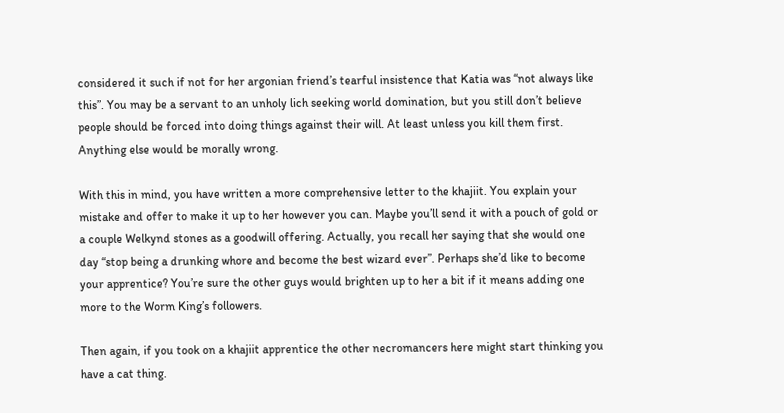considered it such if not for her argonian friend’s tearful insistence that Katia was “not always like this”. You may be a servant to an unholy lich seeking world domination, but you still don’t believe people should be forced into doing things against their will. At least unless you kill them first. Anything else would be morally wrong.

With this in mind, you have written a more comprehensive letter to the khajiit. You explain your mistake and offer to make it up to her however you can. Maybe you’ll send it with a pouch of gold or a couple Welkynd stones as a goodwill offering. Actually, you recall her saying that she would one day “stop being a drunking whore and become the best wizard ever”. Perhaps she’d like to become your apprentice? You’re sure the other guys would brighten up to her a bit if it means adding one more to the Worm King’s followers.

Then again, if you took on a khajiit apprentice the other necromancers here might start thinking you have a cat thing.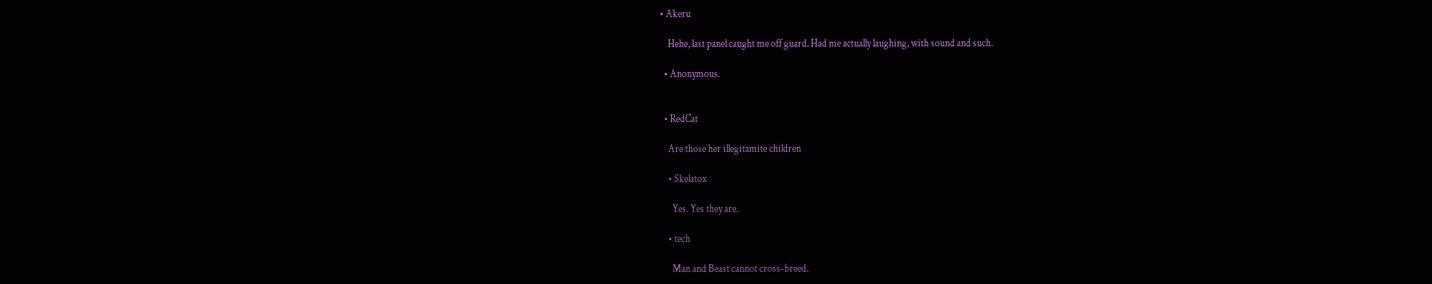• Akeru

    Hehe, last panel caught me off guard. Had me actually laughing, with sound and such.

  • Anonymous.


  • RedCat

    Are those her illegitamite children

    • Skelatox

      Yes. Yes they are.

    • tech

      Man and Beast cannot cross-breed.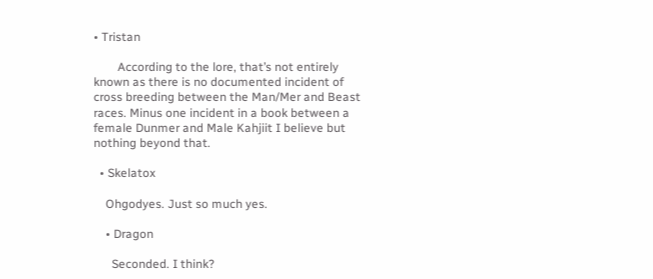• Tristan

        According to the lore, that’s not entirely known as there is no documented incident of cross breeding between the Man/Mer and Beast races. Minus one incident in a book between a female Dunmer and Male Kahjiit I believe but nothing beyond that.

  • Skelatox

    Ohgodyes. Just so much yes.

    • Dragon

      Seconded. I think?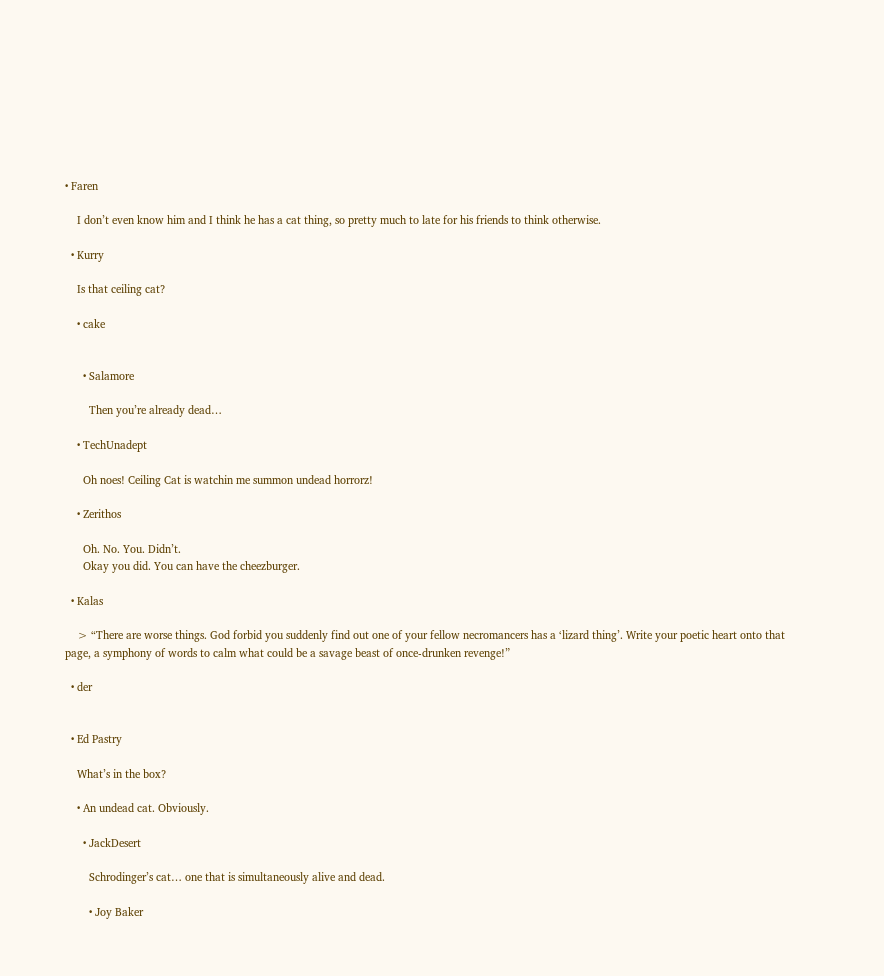• Faren

    I don’t even know him and I think he has a cat thing, so pretty much to late for his friends to think otherwise.

  • Kurry

    Is that ceiling cat?

    • cake


      • Salamore

        Then you’re already dead…

    • TechUnadept

      Oh noes! Ceiling Cat is watchin me summon undead horrorz!

    • Zerithos

      Oh. No. You. Didn’t.
      Okay you did. You can have the cheezburger.

  • Kalas

    > “There are worse things. God forbid you suddenly find out one of your fellow necromancers has a ‘lizard thing’. Write your poetic heart onto that page, a symphony of words to calm what could be a savage beast of once-drunken revenge!”

  • der


  • Ed Pastry

    What’s in the box?

    • An undead cat. Obviously.

      • JackDesert

        Schrodinger’s cat… one that is simultaneously alive and dead.

        • Joy Baker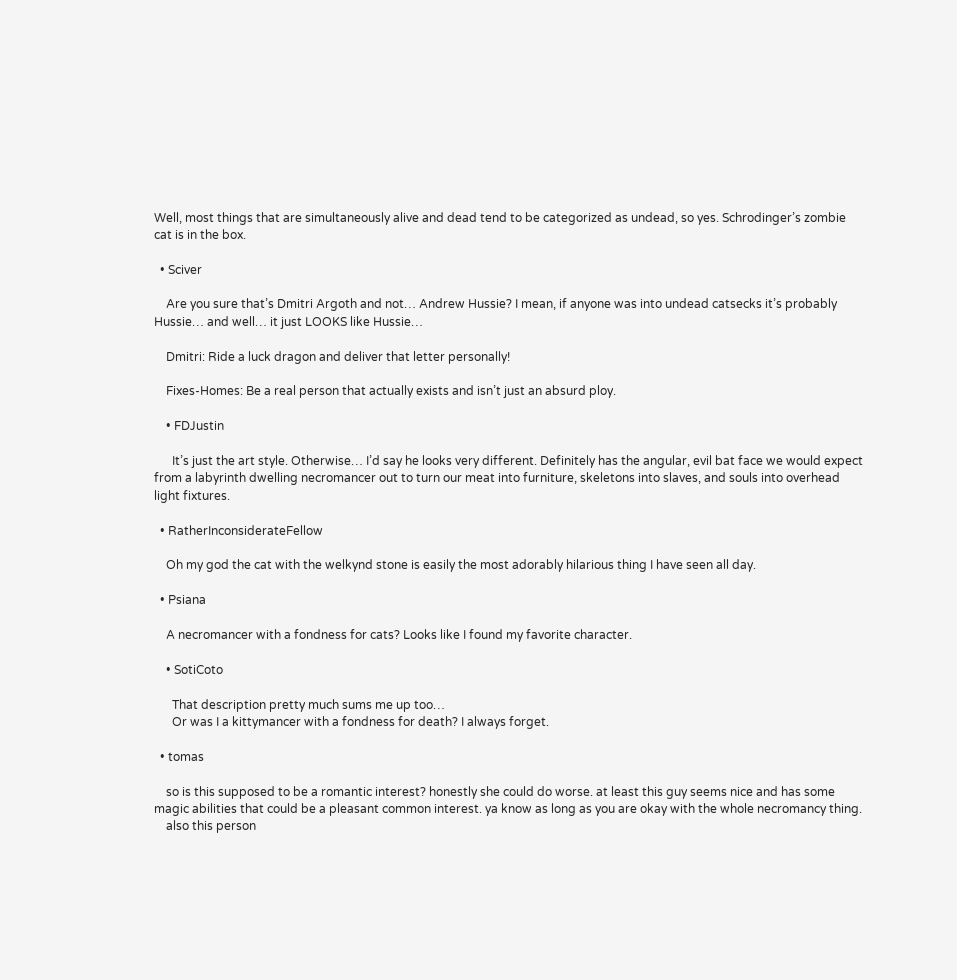Well, most things that are simultaneously alive and dead tend to be categorized as undead, so yes. Schrodinger’s zombie cat is in the box.

  • Sciver

    Are you sure that’s Dmitri Argoth and not… Andrew Hussie? I mean, if anyone was into undead catsecks it’s probably Hussie… and well… it just LOOKS like Hussie…

    Dmitri: Ride a luck dragon and deliver that letter personally!

    Fixes-Homes: Be a real person that actually exists and isn’t just an absurd ploy.

    • FDJustin

      It’s just the art style. Otherwise… I’d say he looks very different. Definitely has the angular, evil bat face we would expect from a labyrinth dwelling necromancer out to turn our meat into furniture, skeletons into slaves, and souls into overhead light fixtures.

  • RatherInconsiderateFellow

    Oh my god the cat with the welkynd stone is easily the most adorably hilarious thing I have seen all day.

  • Psiana

    A necromancer with a fondness for cats? Looks like I found my favorite character.

    • SotiCoto

      That description pretty much sums me up too…
      Or was I a kittymancer with a fondness for death? I always forget.

  • tomas

    so is this supposed to be a romantic interest? honestly she could do worse. at least this guy seems nice and has some magic abilities that could be a pleasant common interest. ya know as long as you are okay with the whole necromancy thing.
    also this person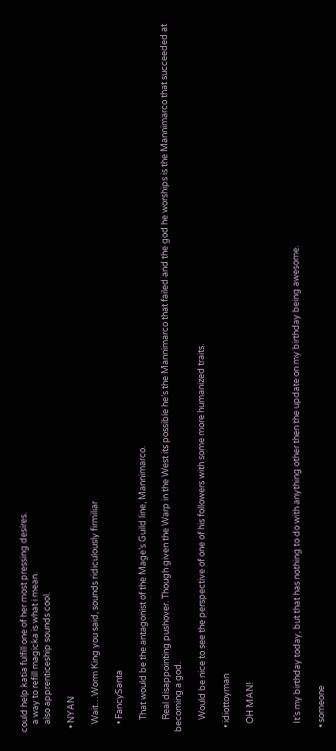could help katia fulfill one of her most pressing desires.
    a way to refill magicka is what i mean.
    also apprenticeship sounds cool.

  • NYAN

    Wait…Worm King you said, sounds ridiculously firmiliar

    • FancySanta

      That would be the antagonist of the Mage’s Guild line, Mannimarco.

      Real disappointing pushover. Though given the Warp in the West its possible he’s the Mannimarco that failed and the god he worships is the Mannimarco that succeeded at becoming a god.

      Would be nice to see the perspective of one of his followers with some more humanized traits.

  • idiottoyman

    OH MAN!



    It’s my birthday today, but that has nothing to do with anything other then the update on my birthday being awesome.

  • someone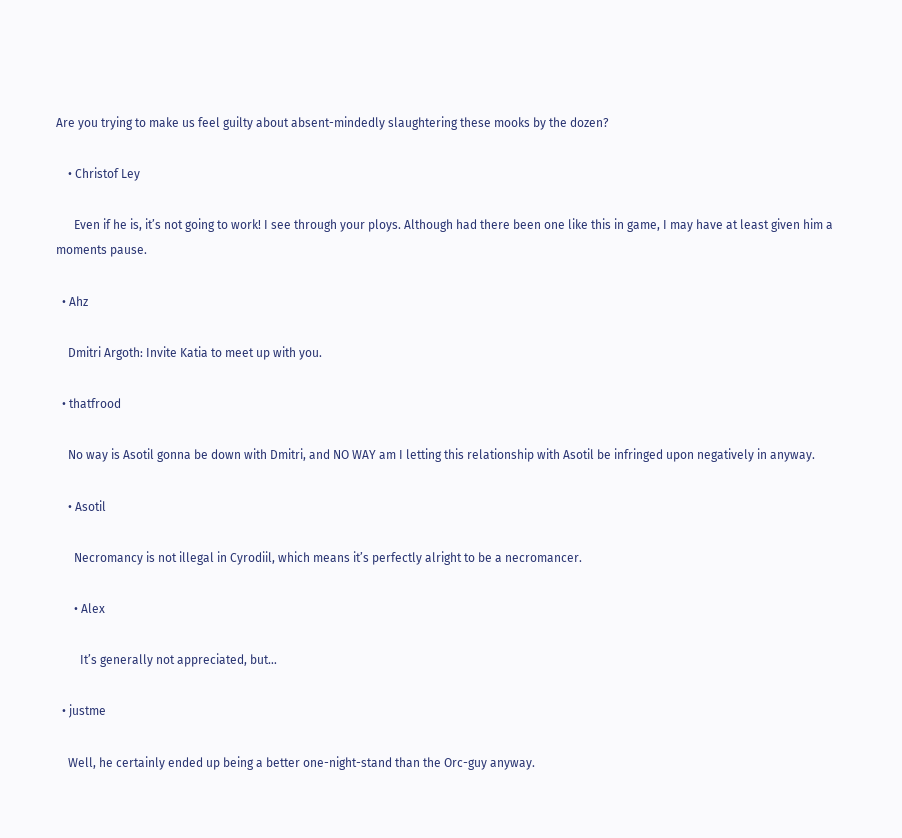Are you trying to make us feel guilty about absent-mindedly slaughtering these mooks by the dozen?

    • Christof Ley

      Even if he is, it’s not going to work! I see through your ploys. Although had there been one like this in game, I may have at least given him a moments pause.

  • Ahz

    Dmitri Argoth: Invite Katia to meet up with you.

  • thatfrood

    No way is Asotil gonna be down with Dmitri, and NO WAY am I letting this relationship with Asotil be infringed upon negatively in anyway.

    • Asotil

      Necromancy is not illegal in Cyrodiil, which means it’s perfectly alright to be a necromancer.

      • Alex

        It’s generally not appreciated, but…

  • justme

    Well, he certainly ended up being a better one-night-stand than the Orc-guy anyway.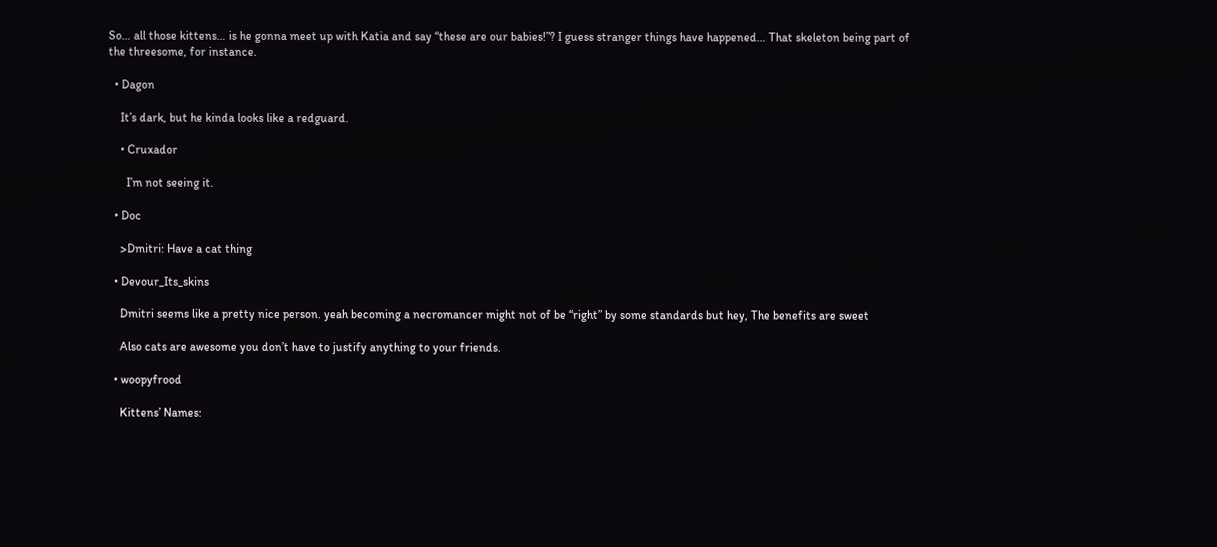So… all those kittens… is he gonna meet up with Katia and say “these are our babies!”? I guess stranger things have happened… That skeleton being part of the threesome, for instance.

  • Dagon

    It’s dark, but he kinda looks like a redguard.

    • Cruxador

      I’m not seeing it.

  • Doc

    >Dmitri: Have a cat thing

  • Devour_Its_skins

    Dmitri seems like a pretty nice person. yeah becoming a necromancer might not of be “right” by some standards but hey, The benefits are sweet

    Also cats are awesome you don’t have to justify anything to your friends.

  • woopyfrood

    Kittens’ Names: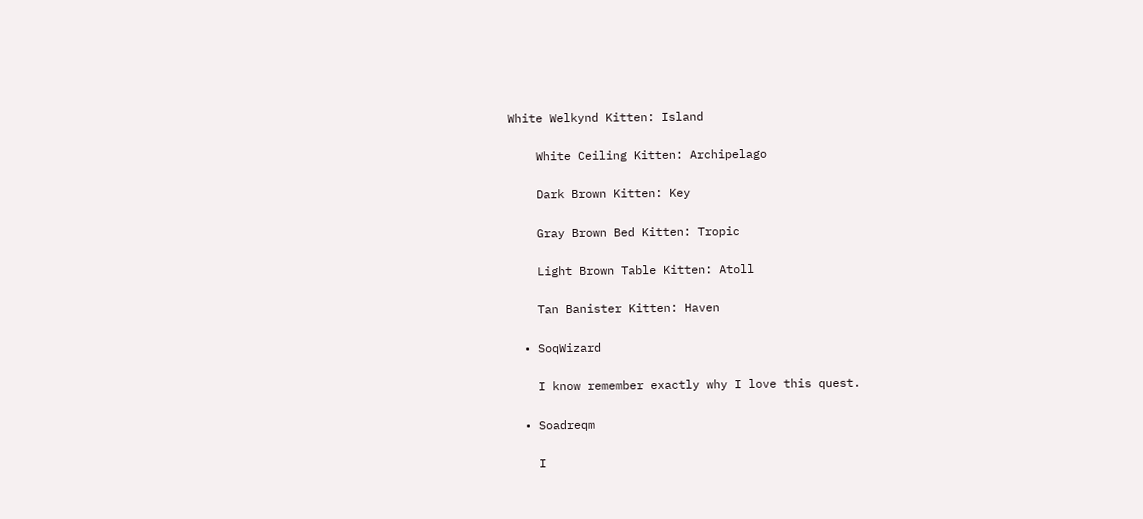White Welkynd Kitten: Island

    White Ceiling Kitten: Archipelago

    Dark Brown Kitten: Key

    Gray Brown Bed Kitten: Tropic

    Light Brown Table Kitten: Atoll

    Tan Banister Kitten: Haven

  • SoqWizard

    I know remember exactly why I love this quest.

  • Soadreqm

    I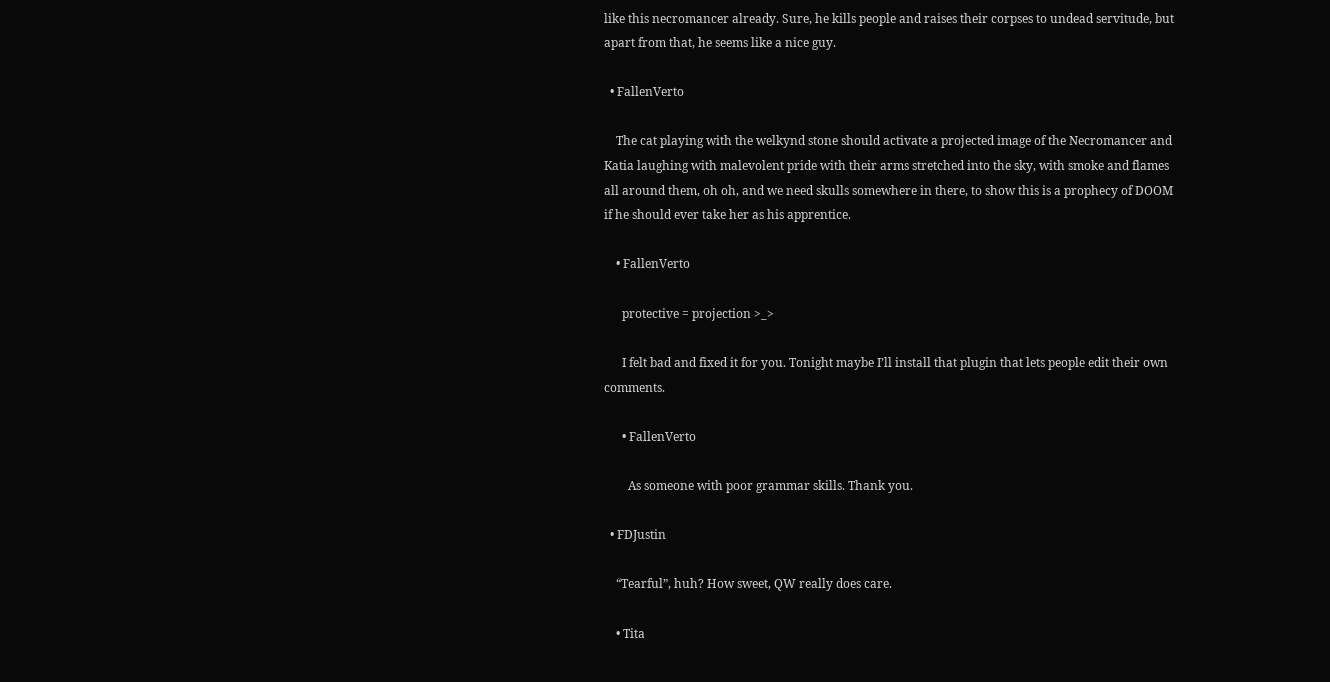like this necromancer already. Sure, he kills people and raises their corpses to undead servitude, but apart from that, he seems like a nice guy.

  • FallenVerto

    The cat playing with the welkynd stone should activate a projected image of the Necromancer and Katia laughing with malevolent pride with their arms stretched into the sky, with smoke and flames all around them, oh oh, and we need skulls somewhere in there, to show this is a prophecy of DOOM if he should ever take her as his apprentice.

    • FallenVerto

      protective = projection >_>

      I felt bad and fixed it for you. Tonight maybe I’ll install that plugin that lets people edit their own comments.

      • FallenVerto

        As someone with poor grammar skills. Thank you.

  • FDJustin

    “Tearful”, huh? How sweet, QW really does care.

    • Tita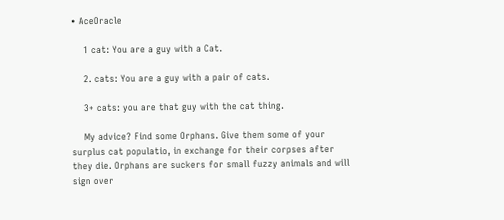• AceOracle

    1 cat: You are a guy with a Cat.

    2. cats: You are a guy with a pair of cats.

    3+ cats: you are that guy with the cat thing.

    My advice? Find some Orphans. Give them some of your surplus cat populatio, in exchange for their corpses after they die. Orphans are suckers for small fuzzy animals and will sign over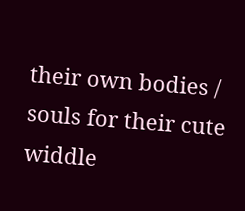their own bodies / souls for their cute widdle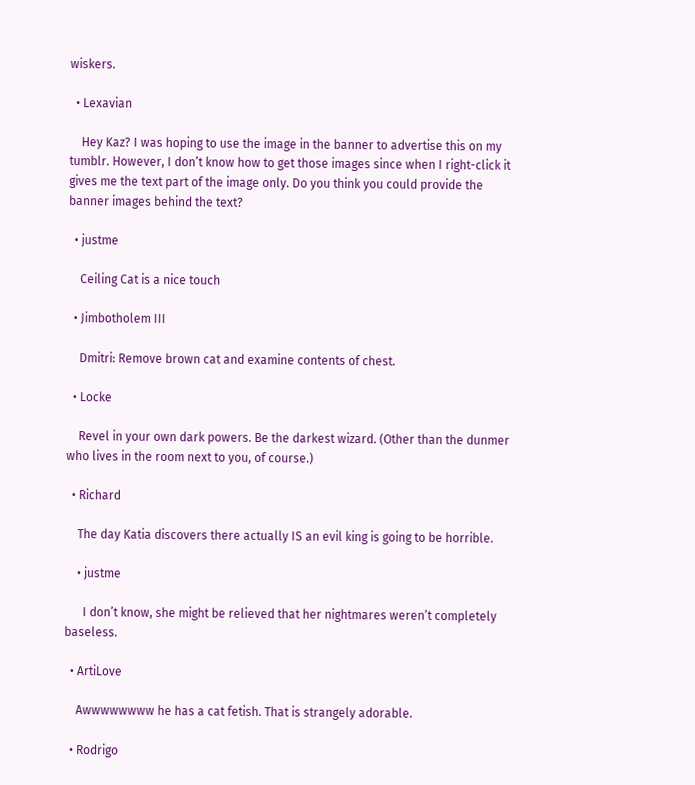wiskers.

  • Lexavian

    Hey Kaz? I was hoping to use the image in the banner to advertise this on my tumblr. However, I don’t know how to get those images since when I right-click it gives me the text part of the image only. Do you think you could provide the banner images behind the text?

  • justme

    Ceiling Cat is a nice touch

  • Jimbotholem III

    Dmitri: Remove brown cat and examine contents of chest.

  • Locke

    Revel in your own dark powers. Be the darkest wizard. (Other than the dunmer who lives in the room next to you, of course.)

  • Richard

    The day Katia discovers there actually IS an evil king is going to be horrible.

    • justme

      I don’t know, she might be relieved that her nightmares weren’t completely baseless.

  • ArtiLove

    Awwwwwwww he has a cat fetish. That is strangely adorable.

  • Rodrigo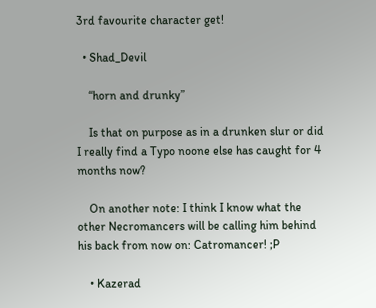3rd favourite character get!

  • Shad_Devil

    “horn and drunky”

    Is that on purpose as in a drunken slur or did I really find a Typo noone else has caught for 4 months now?

    On another note: I think I know what the other Necromancers will be calling him behind his back from now on: Catromancer! ;P

    • Kazerad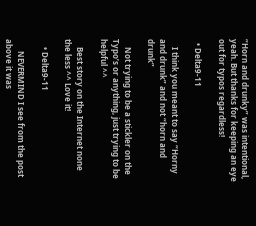“Horn and drunky” was intentional, yeah. But thanks for keeping an eye out for typos regardless!

  • Delta9-11

    I think you meant to say “Horny and drunk” and not “horn and drunk”

    Not trying to be a stickler on the Typo’s or anything, just trying to be helpful ^^

    Best story on the Internet none the less ^^ Love it!

    • Delta9-11

      NEVERMIND I see from the post above it was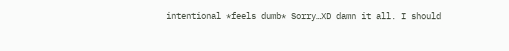intentional *feels dumb* Sorry…XD damn it all. I should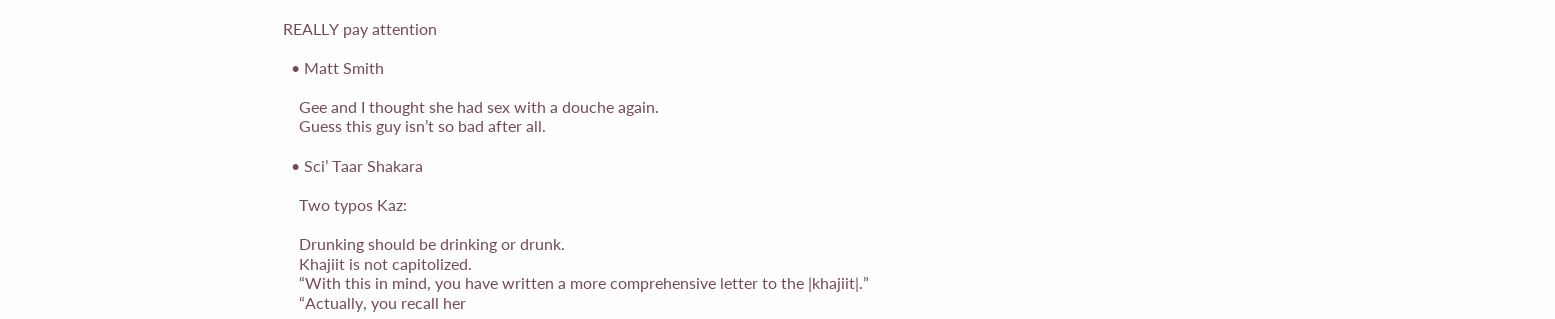REALLY pay attention

  • Matt Smith

    Gee and I thought she had sex with a douche again.
    Guess this guy isn’t so bad after all.

  • Sci’ Taar Shakara

    Two typos Kaz:

    Drunking should be drinking or drunk.
    Khajiit is not capitolized.
    “With this in mind, you have written a more comprehensive letter to the |khajiit|.”
    “Actually, you recall her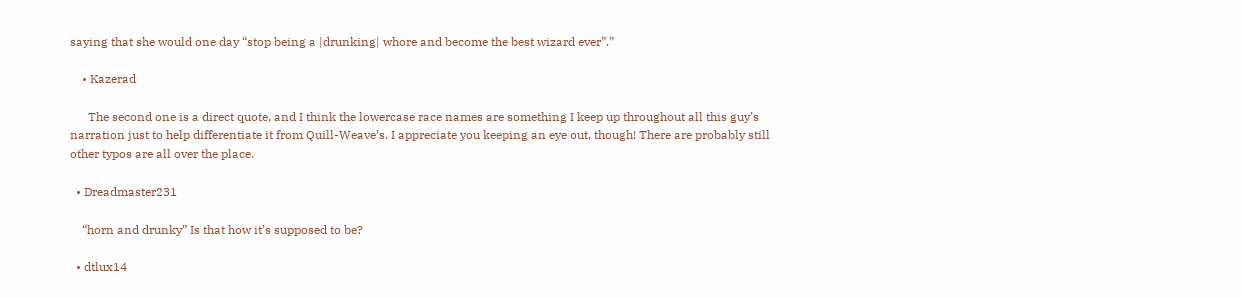saying that she would one day “stop being a |drunking| whore and become the best wizard ever”.”

    • Kazerad

      The second one is a direct quote, and I think the lowercase race names are something I keep up throughout all this guy’s narration just to help differentiate it from Quill-Weave’s. I appreciate you keeping an eye out, though! There are probably still other typos are all over the place.

  • Dreadmaster231

    “horn and drunky” Is that how it’s supposed to be?

  • dtlux14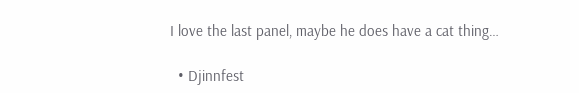I love the last panel, maybe he does have a cat thing…

  • Djinnfest